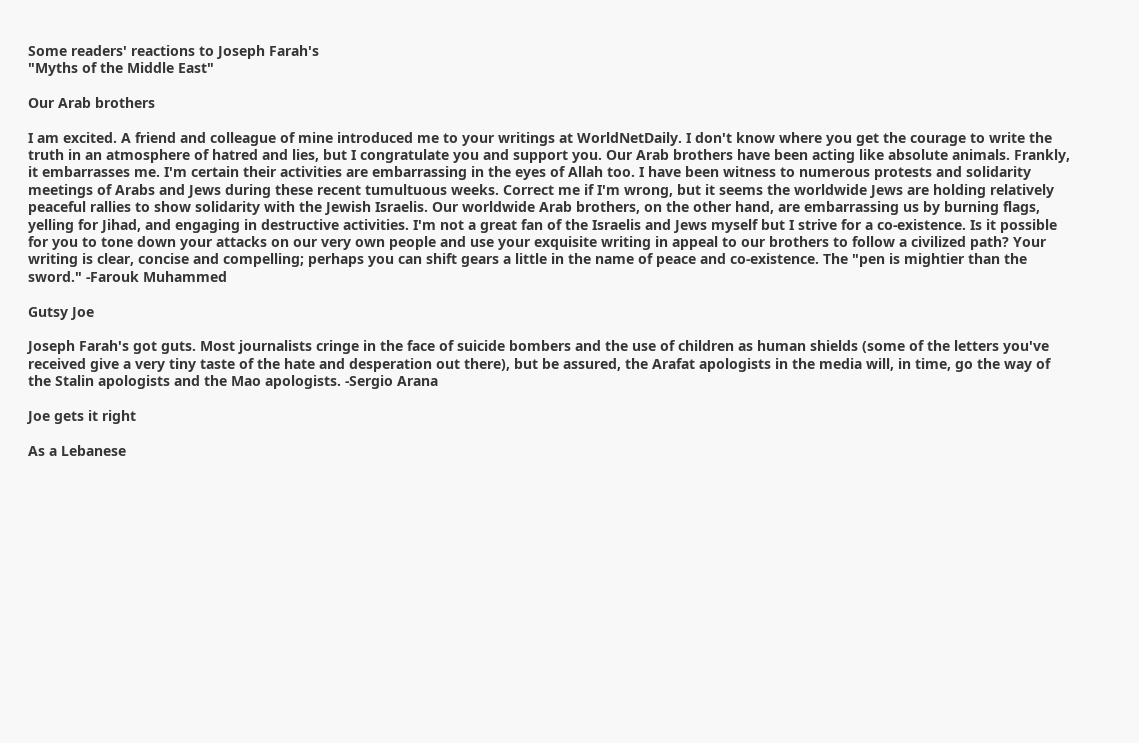Some readers' reactions to Joseph Farah's
"Myths of the Middle East"

Our Arab brothers

I am excited. A friend and colleague of mine introduced me to your writings at WorldNetDaily. I don't know where you get the courage to write the truth in an atmosphere of hatred and lies, but I congratulate you and support you. Our Arab brothers have been acting like absolute animals. Frankly, it embarrasses me. I'm certain their activities are embarrassing in the eyes of Allah too. I have been witness to numerous protests and solidarity meetings of Arabs and Jews during these recent tumultuous weeks. Correct me if I'm wrong, but it seems the worldwide Jews are holding relatively peaceful rallies to show solidarity with the Jewish Israelis. Our worldwide Arab brothers, on the other hand, are embarrassing us by burning flags, yelling for Jihad, and engaging in destructive activities. I'm not a great fan of the Israelis and Jews myself but I strive for a co-existence. Is it possible for you to tone down your attacks on our very own people and use your exquisite writing in appeal to our brothers to follow a civilized path? Your writing is clear, concise and compelling; perhaps you can shift gears a little in the name of peace and co-existence. The "pen is mightier than the sword." -Farouk Muhammed

Gutsy Joe

Joseph Farah's got guts. Most journalists cringe in the face of suicide bombers and the use of children as human shields (some of the letters you've received give a very tiny taste of the hate and desperation out there), but be assured, the Arafat apologists in the media will, in time, go the way of the Stalin apologists and the Mao apologists. -Sergio Arana

Joe gets it right

As a Lebanese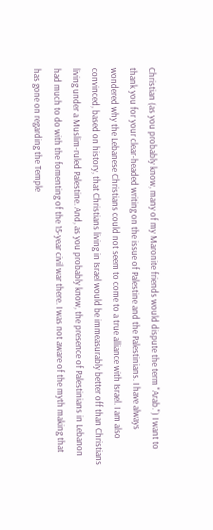Christian (as you probably know, many of my Maronite friends would dispute the term "Arab.") I want to thank you for your clear-headed writing on the issue of Palestine and the Palestinians. I have always wondered why the Lebanese Christians could not seem to come to a true alliance with Israel. I am also convinced, based on history, that Christians living in Israel would be immeasurably better off than Christians living under a Muslim-ruled Palestine. And, as you probably know, the presence of Palestinians in Lebanon had much to do with the fomenting of the 15-year civil war there. I was not aware of the myth making that has gone on regarding the Temple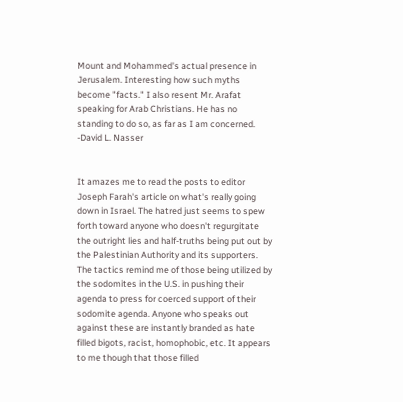Mount and Mohammed's actual presence in Jerusalem. Interesting how such myths become "facts." I also resent Mr. Arafat speaking for Arab Christians. He has no standing to do so, as far as I am concerned. -David L. Nasser


It amazes me to read the posts to editor Joseph Farah's article on what's really going down in Israel. The hatred just seems to spew forth toward anyone who doesn't regurgitate the outright lies and half-truths being put out by the Palestinian Authority and its supporters. The tactics remind me of those being utilized by the sodomites in the U.S. in pushing their agenda to press for coerced support of their sodomite agenda. Anyone who speaks out against these are instantly branded as hate filled bigots, racist, homophobic, etc. It appears to me though that those filled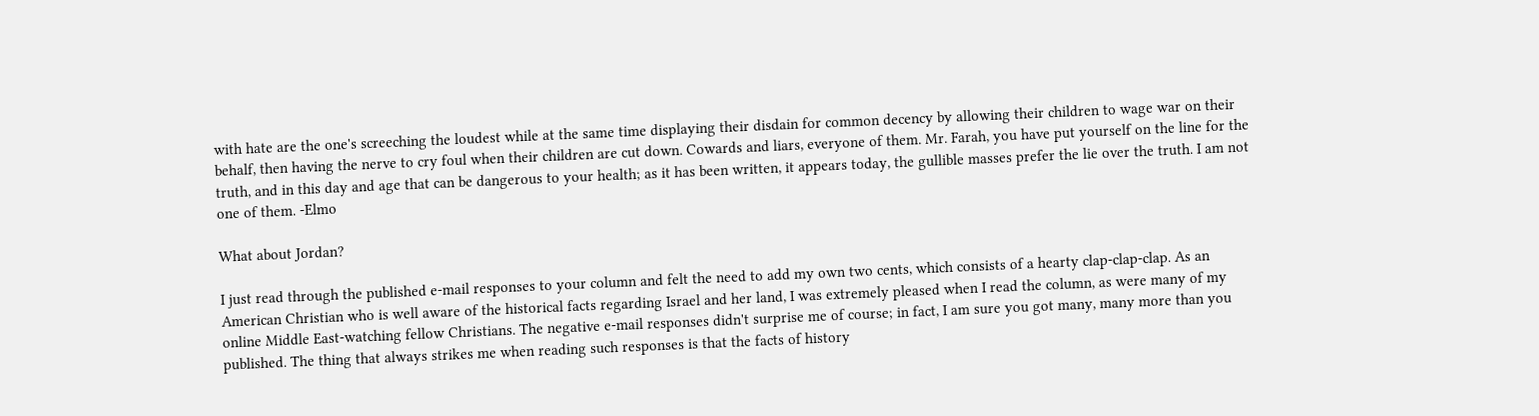with hate are the one's screeching the loudest while at the same time displaying their disdain for common decency by allowing their children to wage war on their behalf, then having the nerve to cry foul when their children are cut down. Cowards and liars, everyone of them. Mr. Farah, you have put yourself on the line for the truth, and in this day and age that can be dangerous to your health; as it has been written, it appears today, the gullible masses prefer the lie over the truth. I am not one of them. -Elmo

What about Jordan?

I just read through the published e-mail responses to your column and felt the need to add my own two cents, which consists of a hearty clap-clap-clap. As an American Christian who is well aware of the historical facts regarding Israel and her land, I was extremely pleased when I read the column, as were many of my online Middle East-watching fellow Christians. The negative e-mail responses didn't surprise me of course; in fact, I am sure you got many, many more than you published. The thing that always strikes me when reading such responses is that the facts of history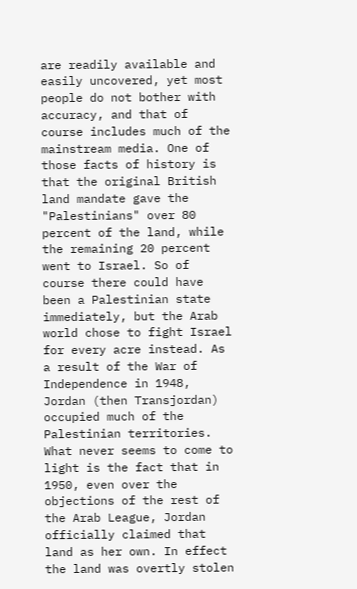are readily available and easily uncovered, yet most people do not bother with accuracy, and that of course includes much of the mainstream media. One of those facts of history is that the original British land mandate gave the "Palestinians" over 80 percent of the land, while the remaining 20 percent went to Israel. So of course there could have been a Palestinian state immediately, but the Arab world chose to fight Israel for every acre instead. As a result of the War of Independence in 1948, Jordan (then Transjordan) occupied much of the Palestinian territories. What never seems to come to light is the fact that in 1950, even over the objections of the rest of the Arab League, Jordan officially claimed that land as her own. In effect the land was overtly stolen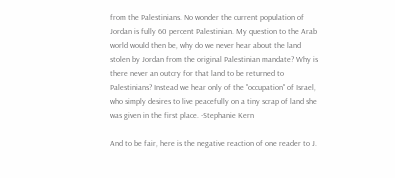from the Palestinians. No wonder the current population of Jordan is fully 60 percent Palestinian. My question to the Arab world would then be, why do we never hear about the land stolen by Jordan from the original Palestinian mandate? Why is there never an outcry for that land to be returned to Palestinians? Instead we hear only of the "occupation" of Israel, who simply desires to live peacefully on a tiny scrap of land she was given in the first place. -Stephanie Kern

And to be fair, here is the negative reaction of one reader to J.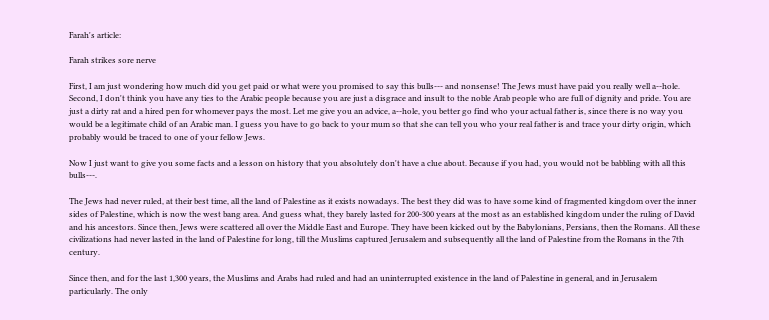Farah's article:

Farah strikes sore nerve

First, I am just wondering how much did you get paid or what were you promised to say this bulls--- and nonsense! The Jews must have paid you really well a--hole. Second, I don't think you have any ties to the Arabic people because you are just a disgrace and insult to the noble Arab people who are full of dignity and pride. You are just a dirty rat and a hired pen for whomever pays the most. Let me give you an advice, a--hole, you better go find who your actual father is, since there is no way you would be a legitimate child of an Arabic man. I guess you have to go back to your mum so that she can tell you who your real father is and trace your dirty origin, which probably would be traced to one of your fellow Jews.

Now I just want to give you some facts and a lesson on history that you absolutely don't have a clue about. Because if you had, you would not be babbling with all this bulls---.

The Jews had never ruled, at their best time, all the land of Palestine as it exists nowadays. The best they did was to have some kind of fragmented kingdom over the inner sides of Palestine, which is now the west bang area. And guess what, they barely lasted for 200-300 years at the most as an established kingdom under the ruling of David and his ancestors. Since then, Jews were scattered all over the Middle East and Europe. They have been kicked out by the Babylonians, Persians, then the Romans. All these civilizations had never lasted in the land of Palestine for long, till the Muslims captured Jerusalem and subsequently all the land of Palestine from the Romans in the 7th century.

Since then, and for the last 1,300 years, the Muslims and Arabs had ruled and had an uninterrupted existence in the land of Palestine in general, and in Jerusalem particularly. The only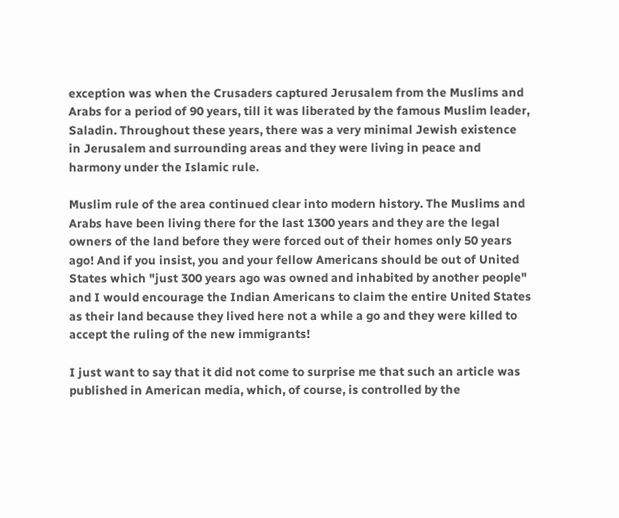exception was when the Crusaders captured Jerusalem from the Muslims and Arabs for a period of 90 years, till it was liberated by the famous Muslim leader, Saladin. Throughout these years, there was a very minimal Jewish existence in Jerusalem and surrounding areas and they were living in peace and harmony under the Islamic rule.

Muslim rule of the area continued clear into modern history. The Muslims and Arabs have been living there for the last 1300 years and they are the legal owners of the land before they were forced out of their homes only 50 years ago! And if you insist, you and your fellow Americans should be out of United States which "just 300 years ago was owned and inhabited by another people" and I would encourage the Indian Americans to claim the entire United States as their land because they lived here not a while a go and they were killed to accept the ruling of the new immigrants!

I just want to say that it did not come to surprise me that such an article was published in American media, which, of course, is controlled by the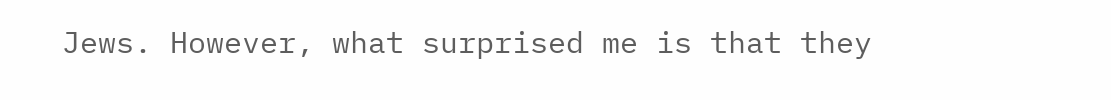Jews. However, what surprised me is that they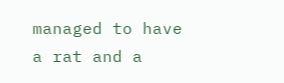managed to have a rat and a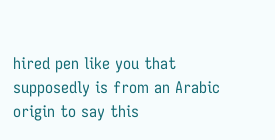hired pen like you that supposedly is from an Arabic origin to say this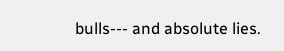bulls--- and absolute lies.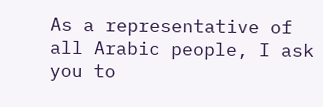As a representative of all Arabic people, I ask you to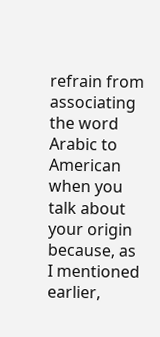refrain from associating the word Arabic to American when you talk about your origin because, as I mentioned earlier,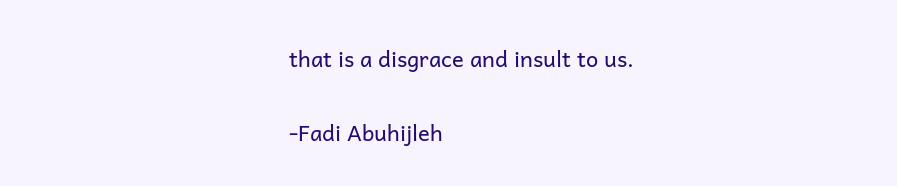that is a disgrace and insult to us.

-Fadi Abuhijleh